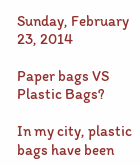Sunday, February 23, 2014

Paper bags VS Plastic Bags?

In my city, plastic bags have been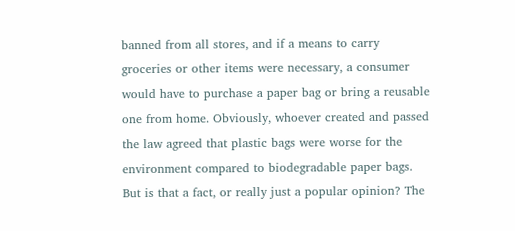banned from all stores, and if a means to carry groceries or other items were necessary, a consumer would have to purchase a paper bag or bring a reusable one from home. Obviously, whoever created and passed the law agreed that plastic bags were worse for the environment compared to biodegradable paper bags. But is that a fact, or really just a popular opinion? The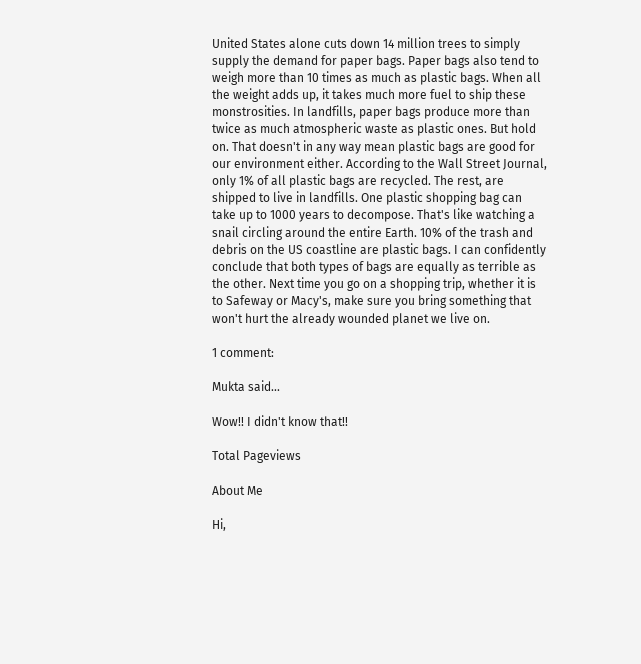United States alone cuts down 14 million trees to simply supply the demand for paper bags. Paper bags also tend to weigh more than 10 times as much as plastic bags. When all the weight adds up, it takes much more fuel to ship these monstrosities. In landfills, paper bags produce more than twice as much atmospheric waste as plastic ones. But hold on. That doesn't in any way mean plastic bags are good for our environment either. According to the Wall Street Journal, only 1% of all plastic bags are recycled. The rest, are shipped to live in landfills. One plastic shopping bag can take up to 1000 years to decompose. That's like watching a snail circling around the entire Earth. 10% of the trash and debris on the US coastline are plastic bags. I can confidently conclude that both types of bags are equally as terrible as the other. Next time you go on a shopping trip, whether it is to Safeway or Macy's, make sure you bring something that won't hurt the already wounded planet we live on.

1 comment:

Mukta said...

Wow!! I didn't know that!!

Total Pageviews

About Me

Hi,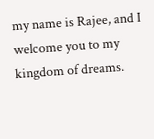my name is Rajee, and I welcome you to my kingdom of dreams.